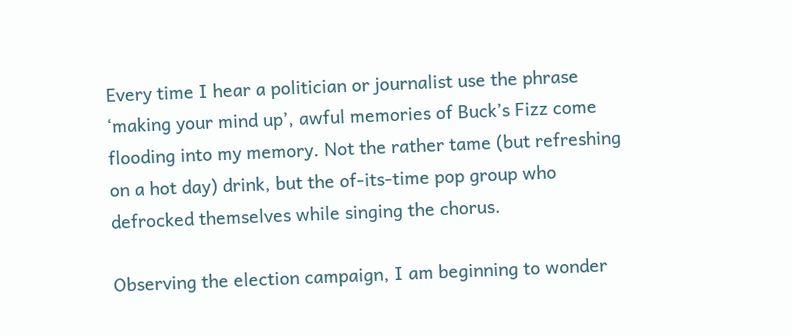Every time I hear a politician or journalist use the phrase ‘making your mind up’, awful memories of Buck’s Fizz come flooding into my memory. Not the rather tame (but refreshing on a hot day) drink, but the of-its-time pop group who defrocked themselves while singing the chorus.

Observing the election campaign, I am beginning to wonder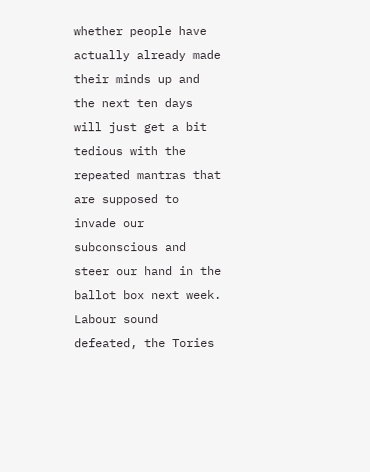whether people have actually already made their minds up and the next ten days will just get a bit tedious with the repeated mantras that are supposed to invade our subconscious and steer our hand in the ballot box next week. Labour sound defeated, the Tories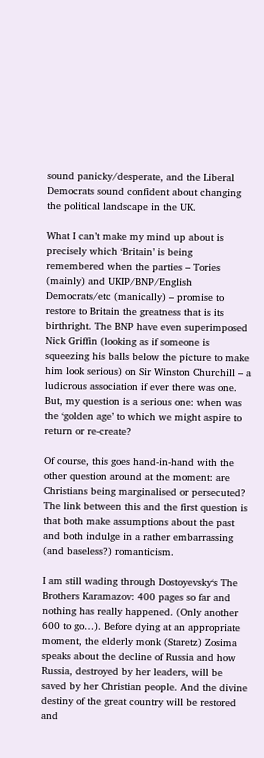sound panicky/desperate, and the Liberal Democrats sound confident about changing the political landscape in the UK.

What I can’t make my mind up about is precisely which ‘Britain’ is being remembered when the parties – Tories (mainly) and UKIP/BNP/English Democrats/etc (manically) – promise to restore to Britain the greatness that is its birthright. The BNP have even superimposed Nick Griffin (looking as if someone is squeezing his balls below the picture to make him look serious) on Sir Winston Churchill – a ludicrous association if ever there was one. But, my question is a serious one: when was the ‘golden age’ to which we might aspire to return or re-create?

Of course, this goes hand-in-hand with the other question around at the moment: are Christians being marginalised or persecuted? The link between this and the first question is that both make assumptions about the past and both indulge in a rather embarrassing (and baseless?) romanticism.

I am still wading through Dostoyevsky‘s The Brothers Karamazov: 400 pages so far and nothing has really happened. (Only another 600 to go…). Before dying at an appropriate moment, the elderly monk (Staretz) Zosima speaks about the decline of Russia and how Russia, destroyed by her leaders, will be saved by her Christian people. And the divine destiny of the great country will be restored and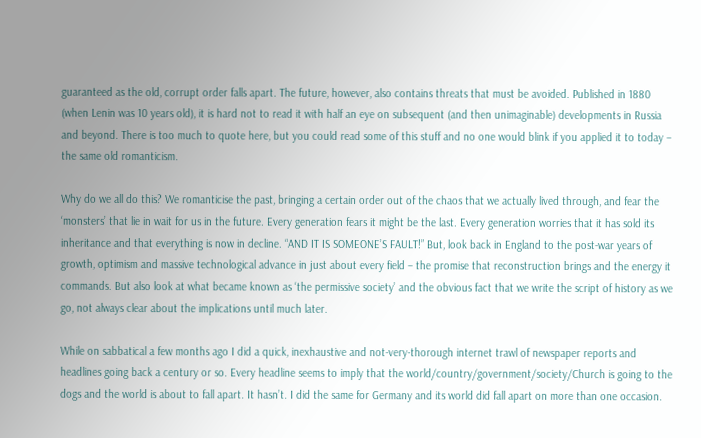guaranteed as the old, corrupt order falls apart. The future, however, also contains threats that must be avoided. Published in 1880 (when Lenin was 10 years old), it is hard not to read it with half an eye on subsequent (and then unimaginable) developments in Russia and beyond. There is too much to quote here, but you could read some of this stuff and no one would blink if you applied it to today – the same old romanticism.

Why do we all do this? We romanticise the past, bringing a certain order out of the chaos that we actually lived through, and fear the ‘monsters’ that lie in wait for us in the future. Every generation fears it might be the last. Every generation worries that it has sold its inheritance and that everything is now in decline. “AND IT IS SOMEONE’S FAULT!” But, look back in England to the post-war years of growth, optimism and massive technological advance in just about every field – the promise that reconstruction brings and the energy it commands. But also look at what became known as ‘the permissive society’ and the obvious fact that we write the script of history as we go, not always clear about the implications until much later.

While on sabbatical a few months ago I did a quick, inexhaustive and not-very-thorough internet trawl of newspaper reports and headlines going back a century or so. Every headline seems to imply that the world/country/government/society/Church is going to the dogs and the world is about to fall apart. It hasn’t. I did the same for Germany and its world did fall apart on more than one occasion.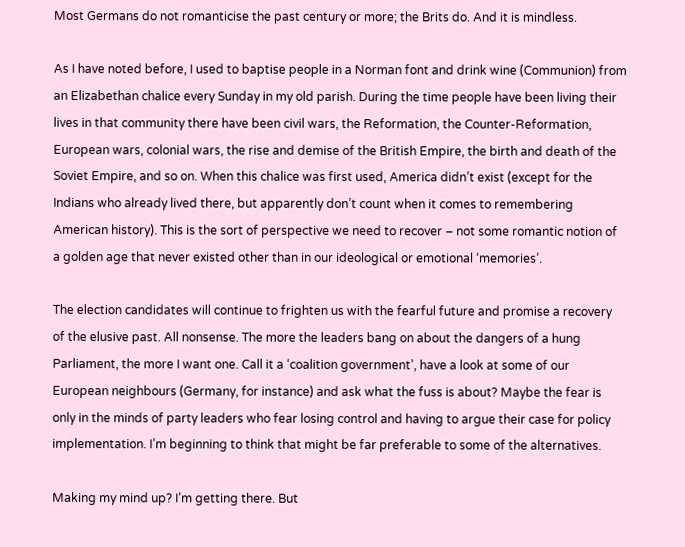Most Germans do not romanticise the past century or more; the Brits do. And it is mindless.

As I have noted before, I used to baptise people in a Norman font and drink wine (Communion) from an Elizabethan chalice every Sunday in my old parish. During the time people have been living their lives in that community there have been civil wars, the Reformation, the Counter-Reformation, European wars, colonial wars, the rise and demise of the British Empire, the birth and death of the Soviet Empire, and so on. When this chalice was first used, America didn’t exist (except for the Indians who already lived there, but apparently don’t count when it comes to remembering American history). This is the sort of perspective we need to recover – not some romantic notion of a golden age that never existed other than in our ideological or emotional ‘memories’.

The election candidates will continue to frighten us with the fearful future and promise a recovery of the elusive past. All nonsense. The more the leaders bang on about the dangers of a hung Parliament, the more I want one. Call it a ‘coalition government’, have a look at some of our European neighbours (Germany, for instance) and ask what the fuss is about? Maybe the fear is only in the minds of party leaders who fear losing control and having to argue their case for policy implementation. I’m beginning to think that might be far preferable to some of the alternatives.

Making my mind up? I’m getting there. But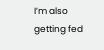I’m also getting fed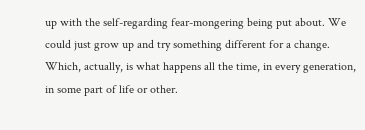up with the self-regarding fear-mongering being put about. We could just grow up and try something different for a change. Which, actually, is what happens all the time, in every generation, in some part of life or other.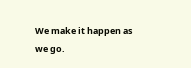We make it happen as we go.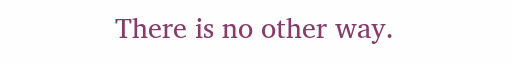There is no other way.